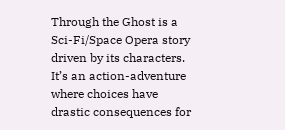Through the Ghost is a Sci-Fi/Space Opera story driven by its characters. It’s an action-adventure where choices have drastic consequences for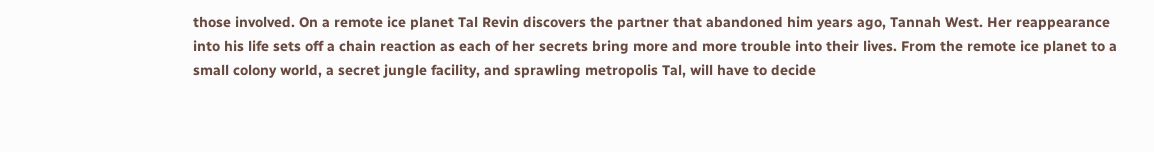those involved. On a remote ice planet Tal Revin discovers the partner that abandoned him years ago, Tannah West. Her reappearance into his life sets off a chain reaction as each of her secrets bring more and more trouble into their lives. From the remote ice planet to a small colony world, a secret jungle facility, and sprawling metropolis Tal, will have to decide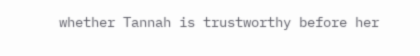whether Tannah is trustworthy before her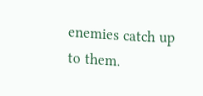enemies catch up to them.